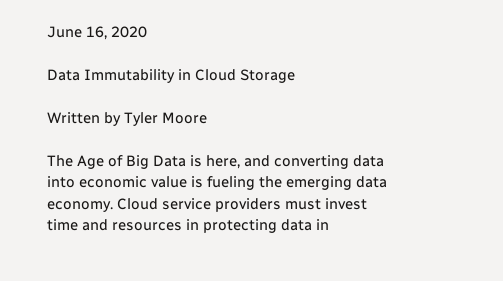June 16, 2020

Data Immutability in Cloud Storage

Written by Tyler Moore

The Age of Big Data is here, and converting data into economic value is fueling the emerging data economy. Cloud service providers must invest time and resources in protecting data in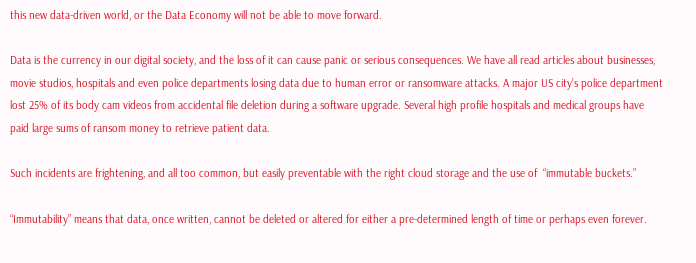this new data-driven world, or the Data Economy will not be able to move forward.

Data is the currency in our digital society, and the loss of it can cause panic or serious consequences. We have all read articles about businesses, movie studios, hospitals and even police departments losing data due to human error or ransomware attacks. A major US city’s police department lost 25% of its body cam videos from accidental file deletion during a software upgrade. Several high profile hospitals and medical groups have paid large sums of ransom money to retrieve patient data.

Such incidents are frightening, and all too common, but easily preventable with the right cloud storage and the use of  “immutable buckets.”

“Immutability” means that data, once written, cannot be deleted or altered for either a pre-determined length of time or perhaps even forever.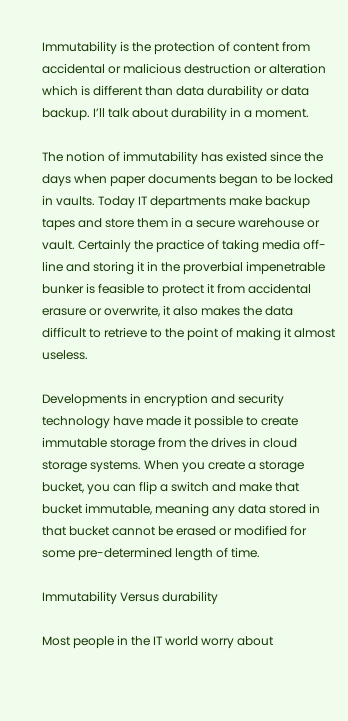Immutability is the protection of content from accidental or malicious destruction or alteration which is different than data durability or data backup. I’ll talk about durability in a moment.

The notion of immutability has existed since the days when paper documents began to be locked in vaults. Today IT departments make backup tapes and store them in a secure warehouse or vault. Certainly the practice of taking media off-line and storing it in the proverbial impenetrable bunker is feasible to protect it from accidental erasure or overwrite, it also makes the data difficult to retrieve to the point of making it almost useless.

Developments in encryption and security technology have made it possible to create immutable storage from the drives in cloud storage systems. When you create a storage bucket, you can flip a switch and make that bucket immutable, meaning any data stored in that bucket cannot be erased or modified for some pre-determined length of time.

Immutability Versus durability

Most people in the IT world worry about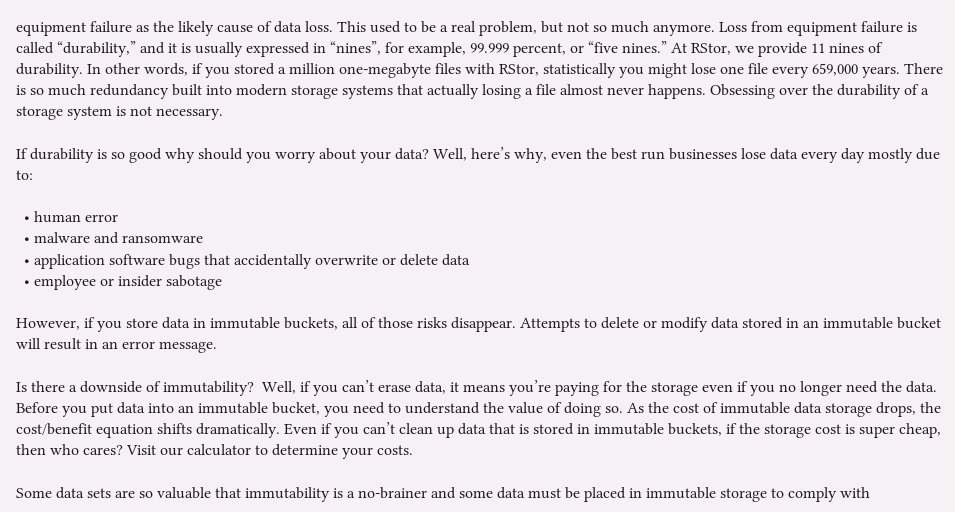equipment failure as the likely cause of data loss. This used to be a real problem, but not so much anymore. Loss from equipment failure is called “durability,” and it is usually expressed in “nines”, for example, 99.999 percent, or “five nines.” At RStor, we provide 11 nines of durability. In other words, if you stored a million one-megabyte files with RStor, statistically you might lose one file every 659,000 years. There is so much redundancy built into modern storage systems that actually losing a file almost never happens. Obsessing over the durability of a storage system is not necessary.

If durability is so good why should you worry about your data? Well, here’s why, even the best run businesses lose data every day mostly due to:

  • human error
  • malware and ransomware
  • application software bugs that accidentally overwrite or delete data
  • employee or insider sabotage

However, if you store data in immutable buckets, all of those risks disappear. Attempts to delete or modify data stored in an immutable bucket will result in an error message.

Is there a downside of immutability?  Well, if you can’t erase data, it means you’re paying for the storage even if you no longer need the data. Before you put data into an immutable bucket, you need to understand the value of doing so. As the cost of immutable data storage drops, the cost/benefit equation shifts dramatically. Even if you can’t clean up data that is stored in immutable buckets, if the storage cost is super cheap, then who cares? Visit our calculator to determine your costs.

Some data sets are so valuable that immutability is a no-brainer and some data must be placed in immutable storage to comply with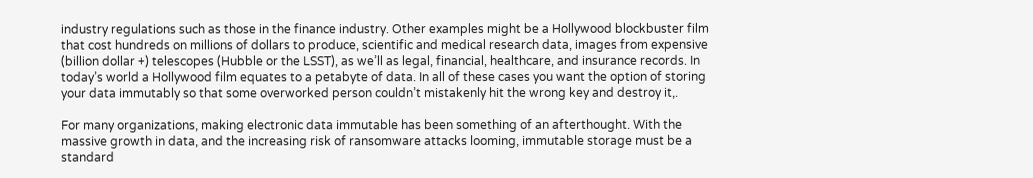industry regulations such as those in the finance industry. Other examples might be a Hollywood blockbuster film that cost hundreds on millions of dollars to produce, scientific and medical research data, images from expensive (billion dollar +) telescopes (Hubble or the LSST), as we’ll as legal, financial, healthcare, and insurance records. In today’s world a Hollywood film equates to a petabyte of data. In all of these cases you want the option of storing your data immutably so that some overworked person couldn’t mistakenly hit the wrong key and destroy it,.

For many organizations, making electronic data immutable has been something of an afterthought. With the massive growth in data, and the increasing risk of ransomware attacks looming, immutable storage must be a standard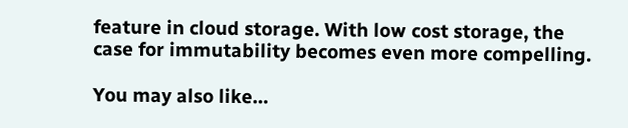feature in cloud storage. With low cost storage, the case for immutability becomes even more compelling.

You may also like…